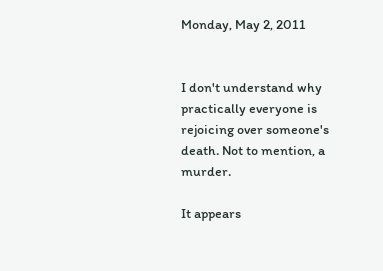Monday, May 2, 2011


I don't understand why practically everyone is rejoicing over someone's death. Not to mention, a murder.

It appears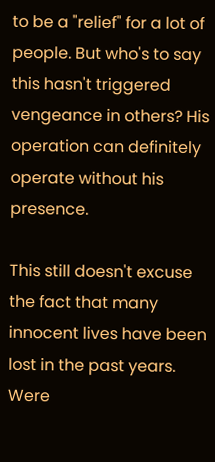to be a "relief" for a lot of people. But who's to say this hasn't triggered vengeance in others? His operation can definitely operate without his presence.

This still doesn't excuse the fact that many innocent lives have been lost in the past years.
Were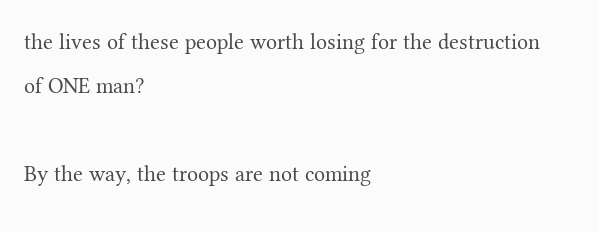the lives of these people worth losing for the destruction of ONE man?

By the way, the troops are not coming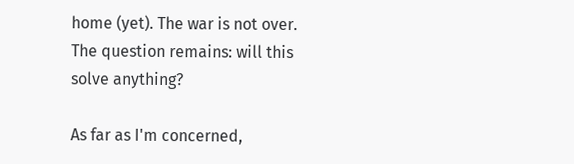home (yet). The war is not over.
The question remains: will this solve anything?

As far as I'm concerned,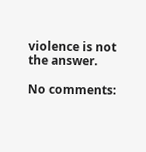violence is not the answer.

No comments: